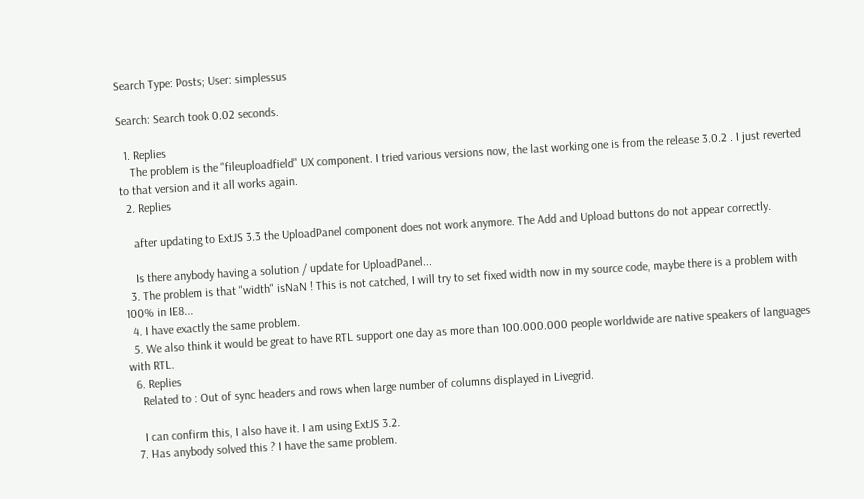Search Type: Posts; User: simplessus

Search: Search took 0.02 seconds.

  1. Replies
    The problem is the "fileuploadfield" UX component. I tried various versions now, the last working one is from the release 3.0.2 . I just reverted to that version and it all works again.
  2. Replies

    after updating to ExtJS 3.3 the UploadPanel component does not work anymore. The Add and Upload buttons do not appear correctly.

    Is there anybody having a solution / update for UploadPanel...
  3. The problem is that "width" isNaN ! This is not catched, I will try to set fixed width now in my source code, maybe there is a problem with 100% in IE8...
  4. I have exactly the same problem.
  5. We also think it would be great to have RTL support one day as more than 100.000.000 people worldwide are native speakers of languages with RTL.
  6. Replies
    Related to : Out of sync headers and rows when large number of columns displayed in Livegrid.

    I can confirm this, I also have it. I am using ExtJS 3.2.
  7. Has anybody solved this ? I have the same problem.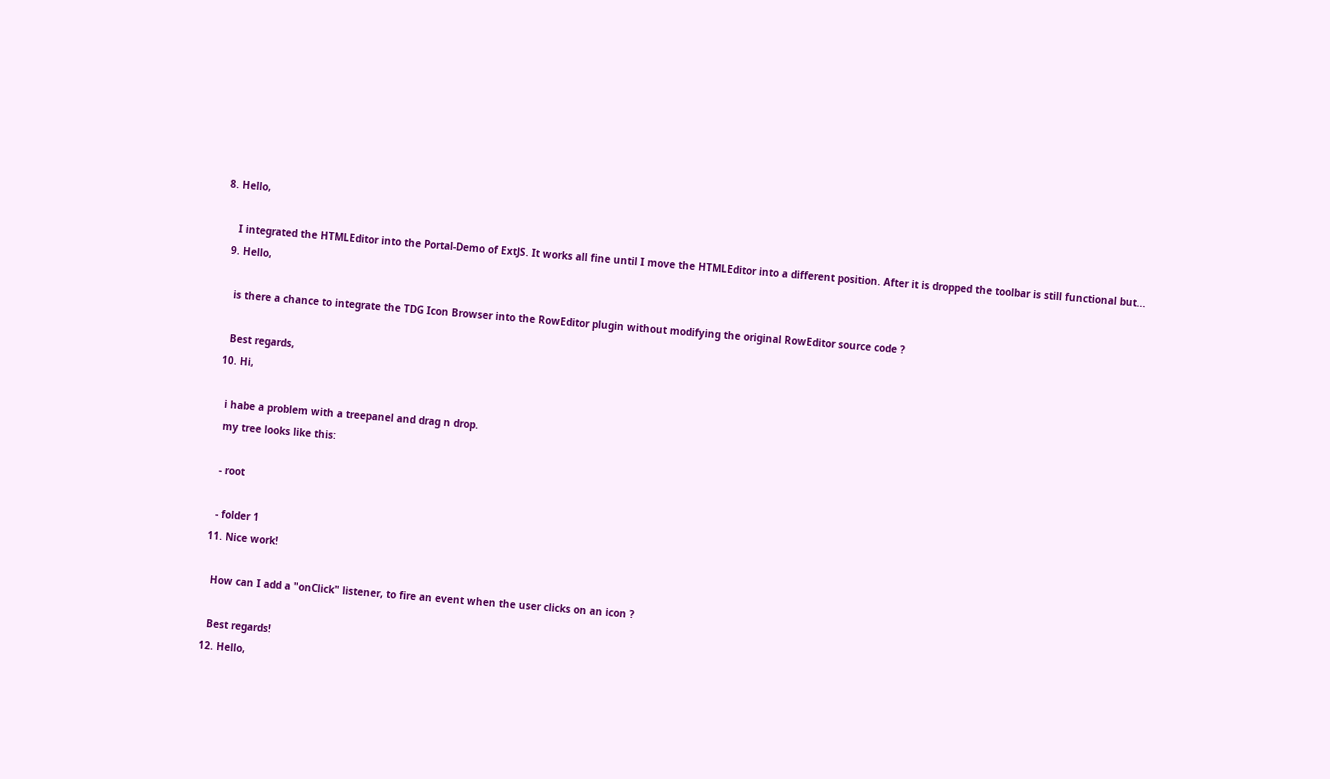8. Hello,

    I integrated the HTMLEditor into the Portal-Demo of ExtJS. It works all fine until I move the HTMLEditor into a different position. After it is dropped the toolbar is still functional but...
  9. Hello,

    is there a chance to integrate the TDG Icon Browser into the RowEditor plugin without modifying the original RowEditor source code ?

    Best regards,
  10. Hi,

    i habe a problem with a treepanel and drag n drop.
    my tree looks like this:

    - root

    - folder 1
  11. Nice work!

    How can I add a "onClick" listener, to fire an event when the user clicks on an icon ?

    Best regards!
  12. Hello,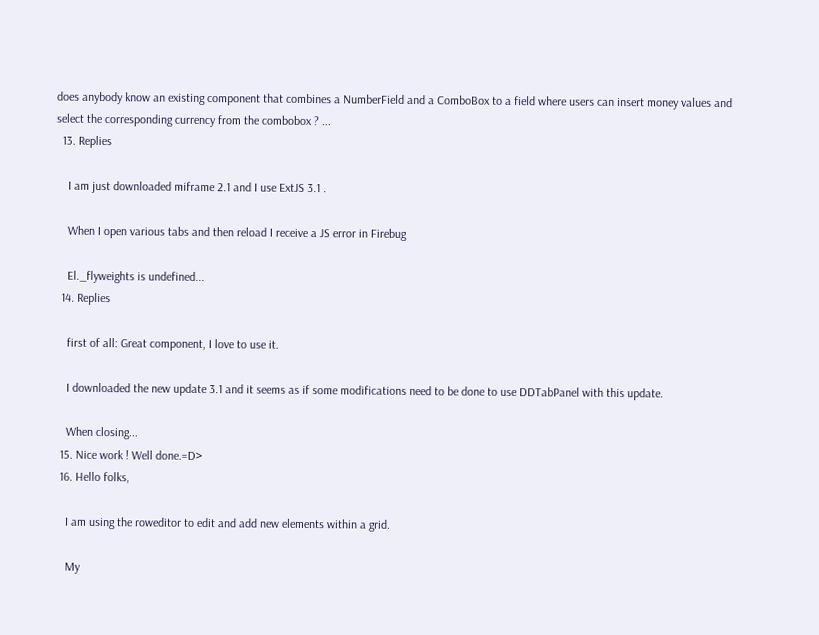does anybody know an existing component that combines a NumberField and a ComboBox to a field where users can insert money values and select the corresponding currency from the combobox ? ...
  13. Replies

    I am just downloaded miframe 2.1 and I use ExtJS 3.1 .

    When I open various tabs and then reload I receive a JS error in Firebug

    El._flyweights is undefined...
  14. Replies

    first of all: Great component, I love to use it.

    I downloaded the new update 3.1 and it seems as if some modifications need to be done to use DDTabPanel with this update.

    When closing...
  15. Nice work ! Well done.=D>
  16. Hello folks,

    I am using the roweditor to edit and add new elements within a grid.

    My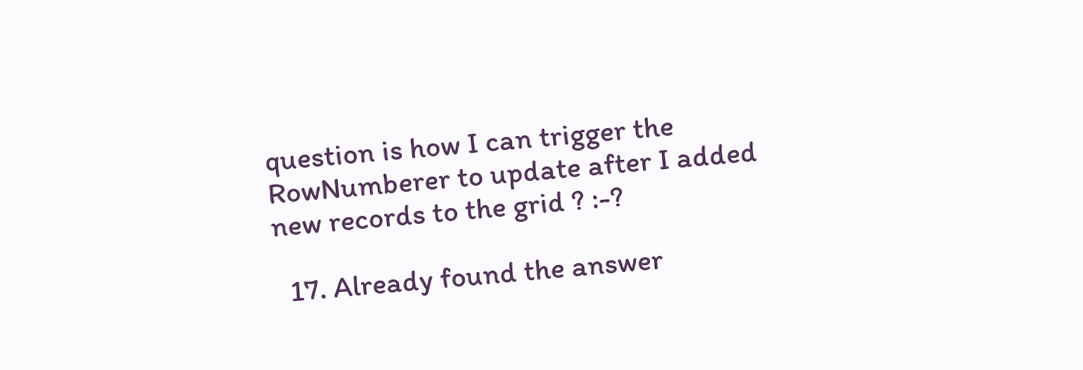question is how I can trigger the RowNumberer to update after I added new records to the grid ? :-?

  17. Already found the answer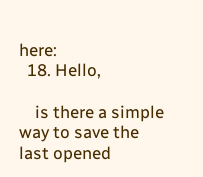here:
  18. Hello,

    is there a simple way to save the last opened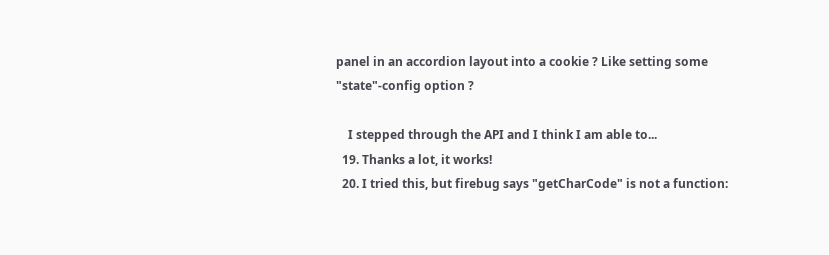panel in an accordion layout into a cookie ? Like setting some "state"-config option ?

    I stepped through the API and I think I am able to...
  19. Thanks a lot, it works!
  20. I tried this, but firebug says "getCharCode" is not a function: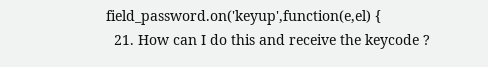field_password.on('keyup',function(e,el) {
  21. How can I do this and receive the keycode ?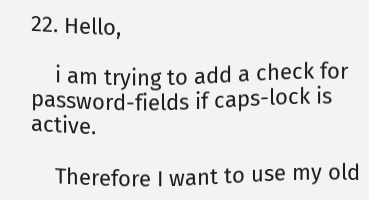22. Hello,

    i am trying to add a check for password-fields if caps-lock is active.

    Therefore I want to use my old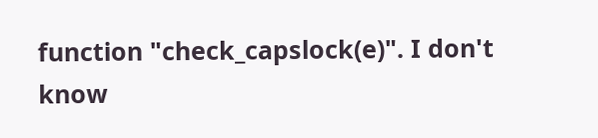function "check_capslock(e)". I don't know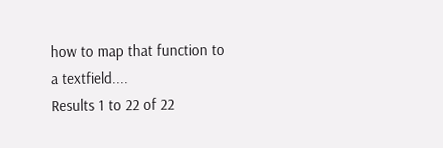how to map that function to a textfield....
Results 1 to 22 of 22